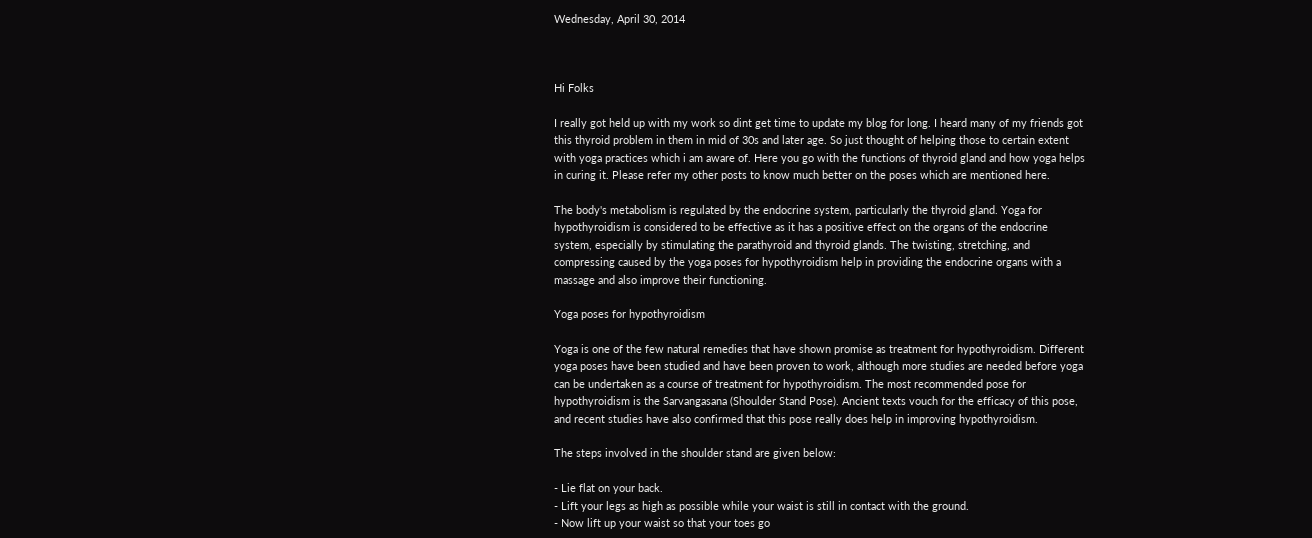Wednesday, April 30, 2014



Hi Folks

I really got held up with my work so dint get time to update my blog for long. I heard many of my friends got this thyroid problem in them in mid of 30s and later age. So just thought of helping those to certain extent with yoga practices which i am aware of. Here you go with the functions of thyroid gland and how yoga helps in curing it. Please refer my other posts to know much better on the poses which are mentioned here.

The body's metabolism is regulated by the endocrine system, particularly the thyroid gland. Yoga for hypothyroidism is considered to be effective as it has a positive effect on the organs of the endocrine system, especially by stimulating the parathyroid and thyroid glands. The twisting, stretching, and compressing caused by the yoga poses for hypothyroidism help in providing the endocrine organs with a massage and also improve their functioning.

Yoga poses for hypothyroidism

Yoga is one of the few natural remedies that have shown promise as treatment for hypothyroidism. Different yoga poses have been studied and have been proven to work, although more studies are needed before yoga can be undertaken as a course of treatment for hypothyroidism. The most recommended pose for hypothyroidism is the Sarvangasana (Shoulder Stand Pose). Ancient texts vouch for the efficacy of this pose, and recent studies have also confirmed that this pose really does help in improving hypothyroidism.

The steps involved in the shoulder stand are given below:

- Lie flat on your back.
- Lift your legs as high as possible while your waist is still in contact with the ground.
- Now lift up your waist so that your toes go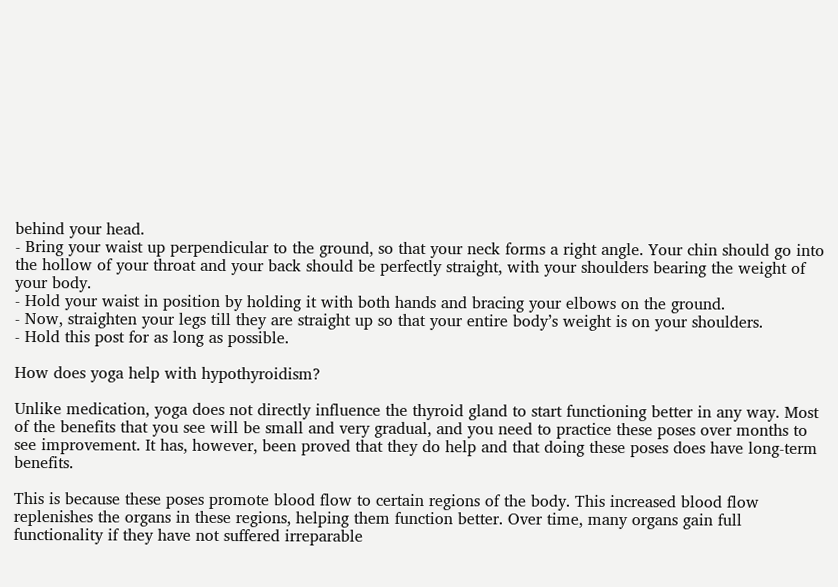behind your head.
- Bring your waist up perpendicular to the ground, so that your neck forms a right angle. Your chin should go into the hollow of your throat and your back should be perfectly straight, with your shoulders bearing the weight of your body.
- Hold your waist in position by holding it with both hands and bracing your elbows on the ground.
- Now, straighten your legs till they are straight up so that your entire body’s weight is on your shoulders.
- Hold this post for as long as possible.

How does yoga help with hypothyroidism?

Unlike medication, yoga does not directly influence the thyroid gland to start functioning better in any way. Most of the benefits that you see will be small and very gradual, and you need to practice these poses over months to see improvement. It has, however, been proved that they do help and that doing these poses does have long-term benefits.

This is because these poses promote blood flow to certain regions of the body. This increased blood flow replenishes the organs in these regions, helping them function better. Over time, many organs gain full functionality if they have not suffered irreparable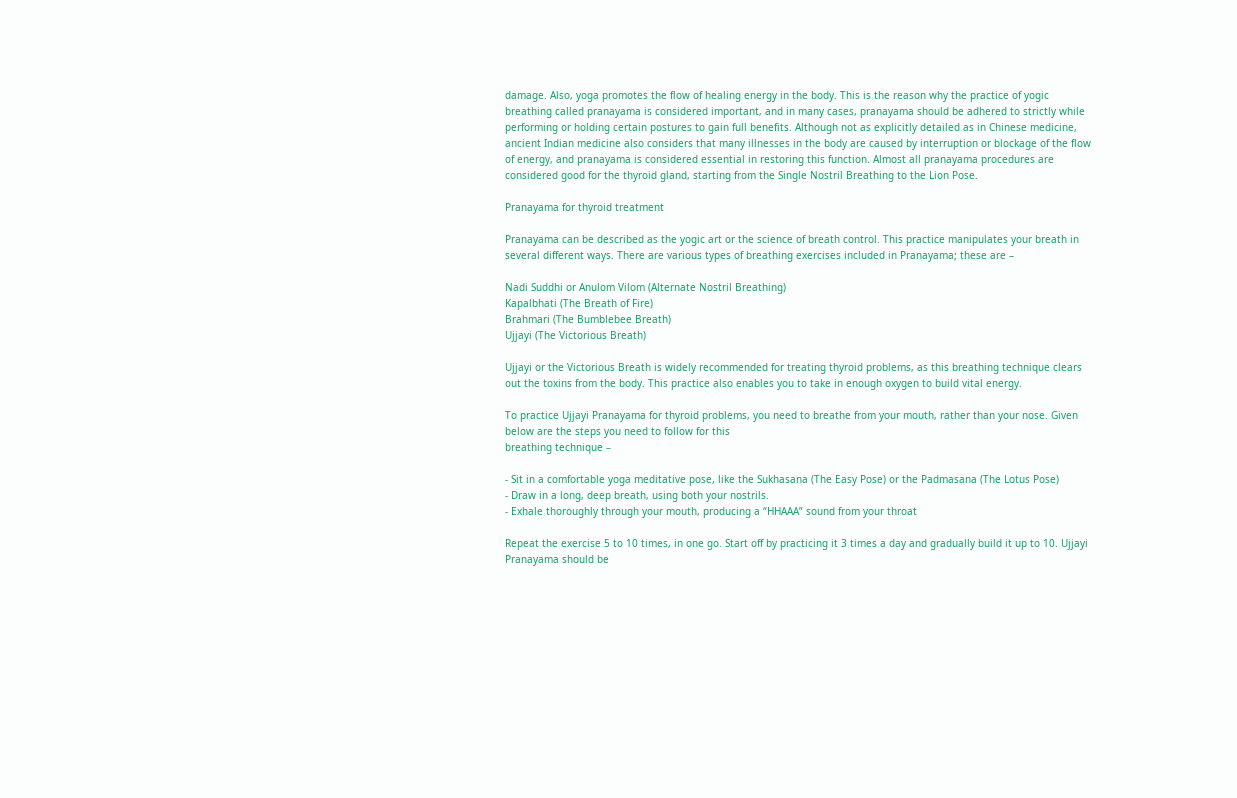damage. Also, yoga promotes the flow of healing energy in the body. This is the reason why the practice of yogic breathing called pranayama is considered important, and in many cases, pranayama should be adhered to strictly while performing or holding certain postures to gain full benefits. Although not as explicitly detailed as in Chinese medicine, ancient Indian medicine also considers that many illnesses in the body are caused by interruption or blockage of the flow of energy, and pranayama is considered essential in restoring this function. Almost all pranayama procedures are considered good for the thyroid gland, starting from the Single Nostril Breathing to the Lion Pose.

Pranayama for thyroid treatment

Pranayama can be described as the yogic art or the science of breath control. This practice manipulates your breath in several different ways. There are various types of breathing exercises included in Pranayama; these are –

Nadi Suddhi or Anulom Vilom (Alternate Nostril Breathing)
Kapalbhati (The Breath of Fire)
Brahmari (The Bumblebee Breath)
Ujjayi (The Victorious Breath)

Ujjayi or the Victorious Breath is widely recommended for treating thyroid problems, as this breathing technique clears out the toxins from the body. This practice also enables you to take in enough oxygen to build vital energy.

To practice Ujjayi Pranayama for thyroid problems, you need to breathe from your mouth, rather than your nose. Given below are the steps you need to follow for this
breathing technique –

- Sit in a comfortable yoga meditative pose, like the Sukhasana (The Easy Pose) or the Padmasana (The Lotus Pose)
- Draw in a long, deep breath, using both your nostrils.
- Exhale thoroughly through your mouth, producing a “HHAAA” sound from your throat

Repeat the exercise 5 to 10 times, in one go. Start off by practicing it 3 times a day and gradually build it up to 10. Ujjayi Pranayama should be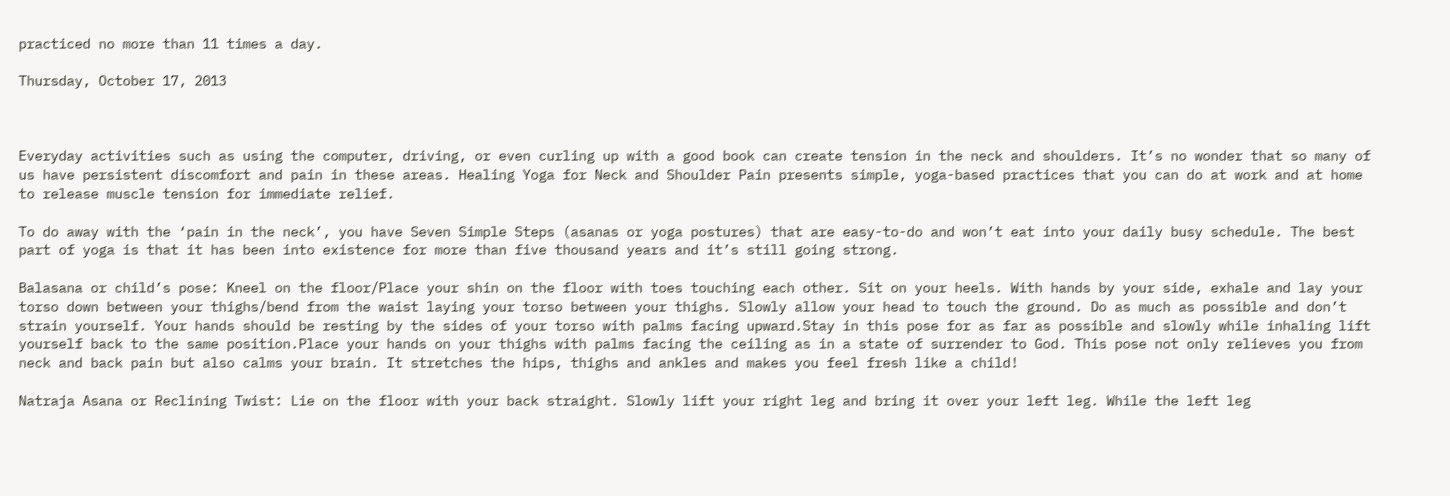practiced no more than 11 times a day.

Thursday, October 17, 2013



Everyday activities such as using the computer, driving, or even curling up with a good book can create tension in the neck and shoulders. It’s no wonder that so many of us have persistent discomfort and pain in these areas. Healing Yoga for Neck and Shoulder Pain presents simple, yoga-based practices that you can do at work and at home to release muscle tension for immediate relief.

To do away with the ‘pain in the neck’, you have Seven Simple Steps (asanas or yoga postures) that are easy-to-do and won’t eat into your daily busy schedule. The best part of yoga is that it has been into existence for more than five thousand years and it’s still going strong.

Balasana or child’s pose: Kneel on the floor/Place your shin on the floor with toes touching each other. Sit on your heels. With hands by your side, exhale and lay your torso down between your thighs/bend from the waist laying your torso between your thighs. Slowly allow your head to touch the ground. Do as much as possible and don’t strain yourself. Your hands should be resting by the sides of your torso with palms facing upward.Stay in this pose for as far as possible and slowly while inhaling lift yourself back to the same position.Place your hands on your thighs with palms facing the ceiling as in a state of surrender to God. This pose not only relieves you from neck and back pain but also calms your brain. It stretches the hips, thighs and ankles and makes you feel fresh like a child!

Natraja Asana or Reclining Twist: Lie on the floor with your back straight. Slowly lift your right leg and bring it over your left leg. While the left leg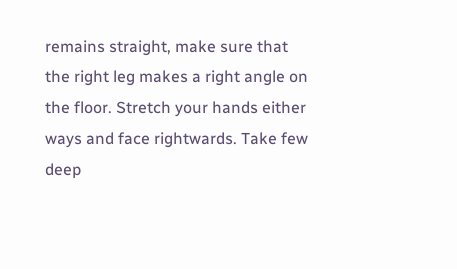remains straight, make sure that the right leg makes a right angle on the floor. Stretch your hands either ways and face rightwards. Take few deep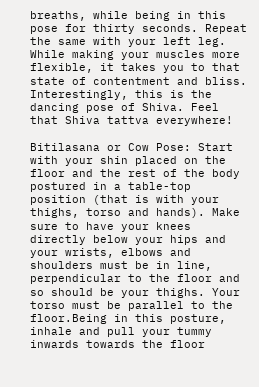breaths, while being in this pose for thirty seconds. Repeat the same with your left leg. While making your muscles more flexible, it takes you to that state of contentment and bliss. Interestingly, this is the dancing pose of Shiva. Feel that Shiva tattva everywhere!

Bitilasana or Cow Pose: Start with your shin placed on the floor and the rest of the body postured in a table-top position (that is with your thighs, torso and hands). Make sure to have your knees directly below your hips and your wrists, elbows and shoulders must be in line, perpendicular to the floor and so should be your thighs. Your torso must be parallel to the floor.Being in this posture, inhale and pull your tummy inwards towards the floor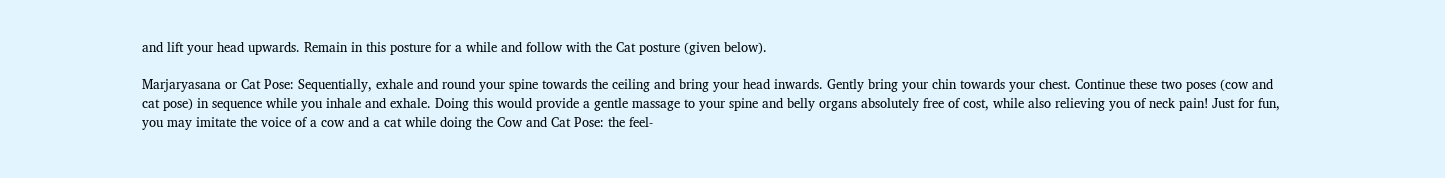and lift your head upwards. Remain in this posture for a while and follow with the Cat posture (given below).

Marjaryasana or Cat Pose: Sequentially, exhale and round your spine towards the ceiling and bring your head inwards. Gently bring your chin towards your chest. Continue these two poses (cow and cat pose) in sequence while you inhale and exhale. Doing this would provide a gentle massage to your spine and belly organs absolutely free of cost, while also relieving you of neck pain! Just for fun, you may imitate the voice of a cow and a cat while doing the Cow and Cat Pose: the feel-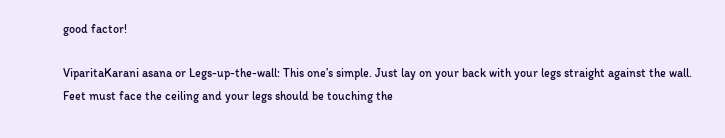good factor!

ViparitaKarani asana or Legs-up-the-wall: This one’s simple. Just lay on your back with your legs straight against the wall. Feet must face the ceiling and your legs should be touching the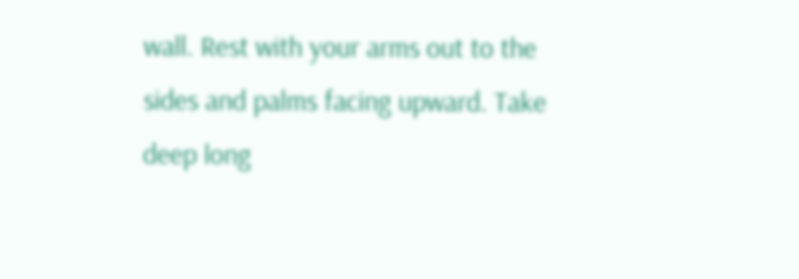wall. Rest with your arms out to the sides and palms facing upward. Take deep long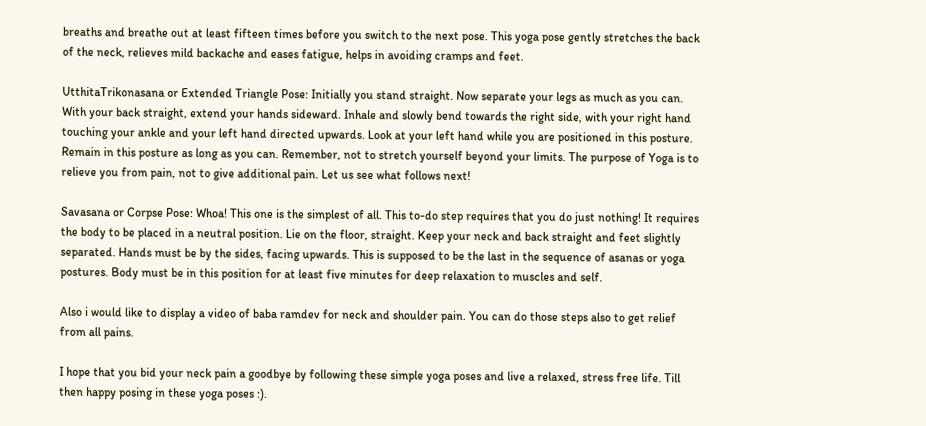breaths and breathe out at least fifteen times before you switch to the next pose. This yoga pose gently stretches the back of the neck, relieves mild backache and eases fatigue, helps in avoiding cramps and feet.

UtthitaTrikonasana or Extended Triangle Pose: Initially you stand straight. Now separate your legs as much as you can. With your back straight, extend your hands sideward. Inhale and slowly bend towards the right side, with your right hand touching your ankle and your left hand directed upwards. Look at your left hand while you are positioned in this posture. Remain in this posture as long as you can. Remember, not to stretch yourself beyond your limits. The purpose of Yoga is to relieve you from pain, not to give additional pain. Let us see what follows next!

Savasana or Corpse Pose: Whoa! This one is the simplest of all. This to-do step requires that you do just nothing! It requires the body to be placed in a neutral position. Lie on the floor, straight. Keep your neck and back straight and feet slightly separated. Hands must be by the sides, facing upwards. This is supposed to be the last in the sequence of asanas or yoga postures. Body must be in this position for at least five minutes for deep relaxation to muscles and self.

Also i would like to display a video of baba ramdev for neck and shoulder pain. You can do those steps also to get relief from all pains.

I hope that you bid your neck pain a goodbye by following these simple yoga poses and live a relaxed, stress free life. Till then happy posing in these yoga poses :).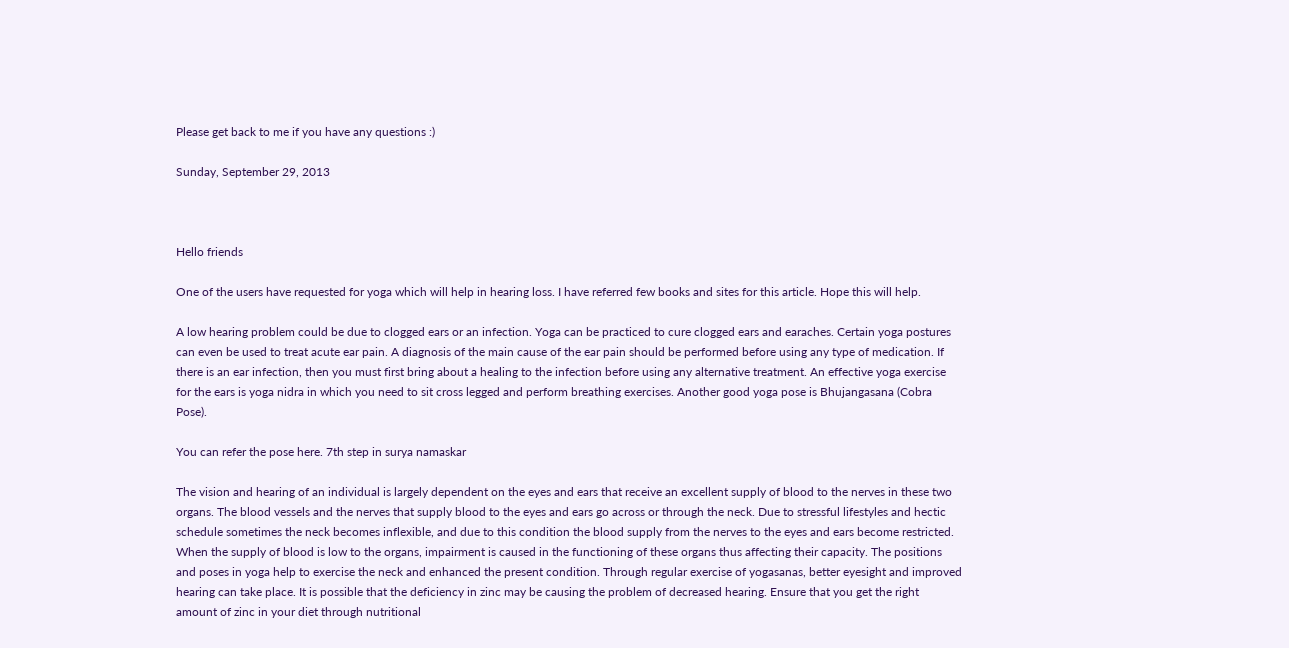Please get back to me if you have any questions :)

Sunday, September 29, 2013



Hello friends

One of the users have requested for yoga which will help in hearing loss. I have referred few books and sites for this article. Hope this will help.

A low hearing problem could be due to clogged ears or an infection. Yoga can be practiced to cure clogged ears and earaches. Certain yoga postures can even be used to treat acute ear pain. A diagnosis of the main cause of the ear pain should be performed before using any type of medication. If there is an ear infection, then you must first bring about a healing to the infection before using any alternative treatment. An effective yoga exercise for the ears is yoga nidra in which you need to sit cross legged and perform breathing exercises. Another good yoga pose is Bhujangasana (Cobra Pose).

You can refer the pose here. 7th step in surya namaskar

The vision and hearing of an individual is largely dependent on the eyes and ears that receive an excellent supply of blood to the nerves in these two organs. The blood vessels and the nerves that supply blood to the eyes and ears go across or through the neck. Due to stressful lifestyles and hectic schedule sometimes the neck becomes inflexible, and due to this condition the blood supply from the nerves to the eyes and ears become restricted. When the supply of blood is low to the organs, impairment is caused in the functioning of these organs thus affecting their capacity. The positions and poses in yoga help to exercise the neck and enhanced the present condition. Through regular exercise of yogasanas, better eyesight and improved hearing can take place. It is possible that the deficiency in zinc may be causing the problem of decreased hearing. Ensure that you get the right amount of zinc in your diet through nutritional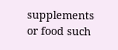supplements or food such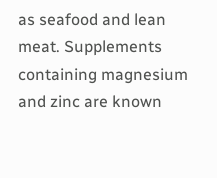as seafood and lean meat. Supplements containing magnesium and zinc are known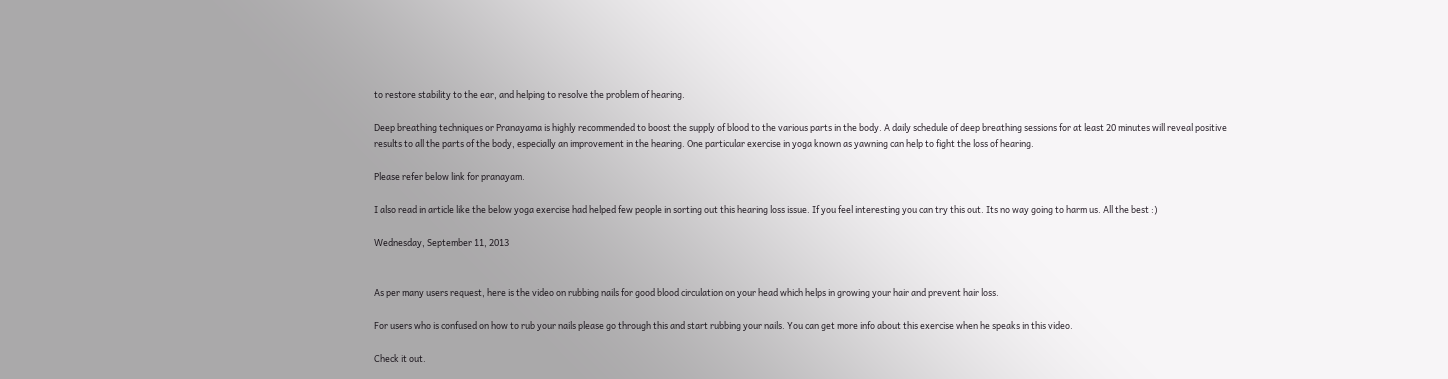to restore stability to the ear, and helping to resolve the problem of hearing.

Deep breathing techniques or Pranayama is highly recommended to boost the supply of blood to the various parts in the body. A daily schedule of deep breathing sessions for at least 20 minutes will reveal positive results to all the parts of the body, especially an improvement in the hearing. One particular exercise in yoga known as yawning can help to fight the loss of hearing.

Please refer below link for pranayam.

I also read in article like the below yoga exercise had helped few people in sorting out this hearing loss issue. If you feel interesting you can try this out. Its no way going to harm us. All the best :)

Wednesday, September 11, 2013


As per many users request, here is the video on rubbing nails for good blood circulation on your head which helps in growing your hair and prevent hair loss.

For users who is confused on how to rub your nails please go through this and start rubbing your nails. You can get more info about this exercise when he speaks in this video.

Check it out.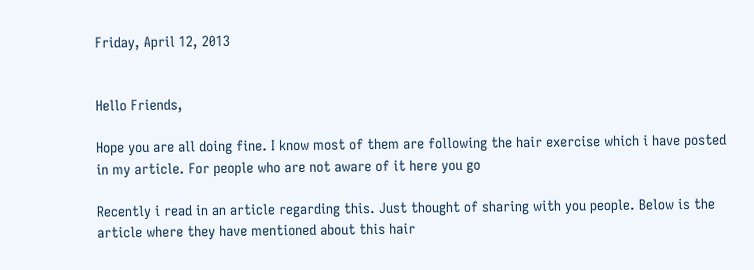Friday, April 12, 2013


Hello Friends,

Hope you are all doing fine. I know most of them are following the hair exercise which i have posted in my article. For people who are not aware of it here you go

Recently i read in an article regarding this. Just thought of sharing with you people. Below is the article where they have mentioned about this hair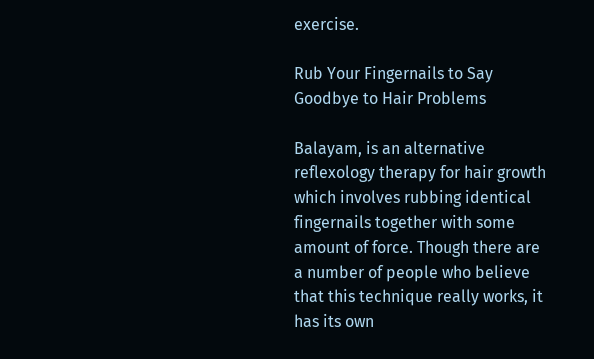exercise.

Rub Your Fingernails to Say Goodbye to Hair Problems

Balayam, is an alternative reflexology therapy for hair growth which involves rubbing identical fingernails together with some amount of force. Though there are a number of people who believe that this technique really works, it has its own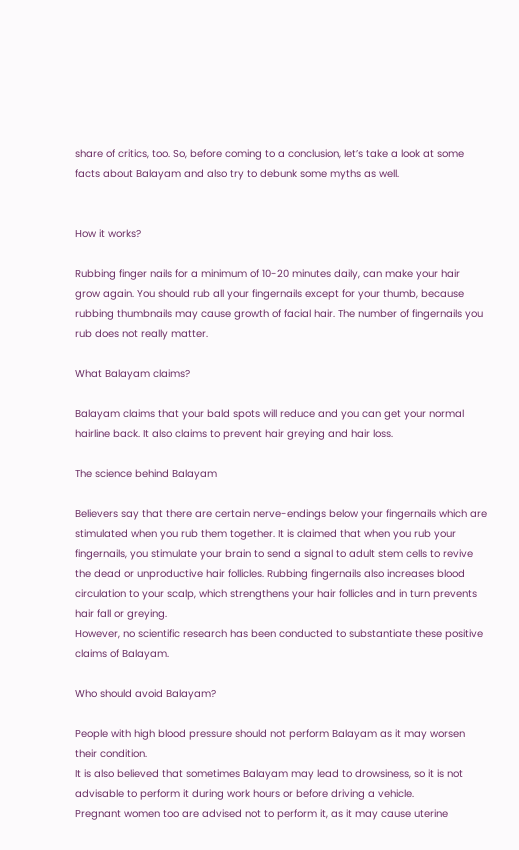share of critics, too. So, before coming to a conclusion, let’s take a look at some facts about Balayam and also try to debunk some myths as well.


How it works?

Rubbing finger nails for a minimum of 10-20 minutes daily, can make your hair grow again. You should rub all your fingernails except for your thumb, because rubbing thumbnails may cause growth of facial hair. The number of fingernails you rub does not really matter.

What Balayam claims?

Balayam claims that your bald spots will reduce and you can get your normal hairline back. It also claims to prevent hair greying and hair loss.

The science behind Balayam

Believers say that there are certain nerve-endings below your fingernails which are stimulated when you rub them together. It is claimed that when you rub your fingernails, you stimulate your brain to send a signal to adult stem cells to revive the dead or unproductive hair follicles. Rubbing fingernails also increases blood circulation to your scalp, which strengthens your hair follicles and in turn prevents hair fall or greying.
However, no scientific research has been conducted to substantiate these positive claims of Balayam.

Who should avoid Balayam?

People with high blood pressure should not perform Balayam as it may worsen their condition.
It is also believed that sometimes Balayam may lead to drowsiness, so it is not advisable to perform it during work hours or before driving a vehicle.
Pregnant women too are advised not to perform it, as it may cause uterine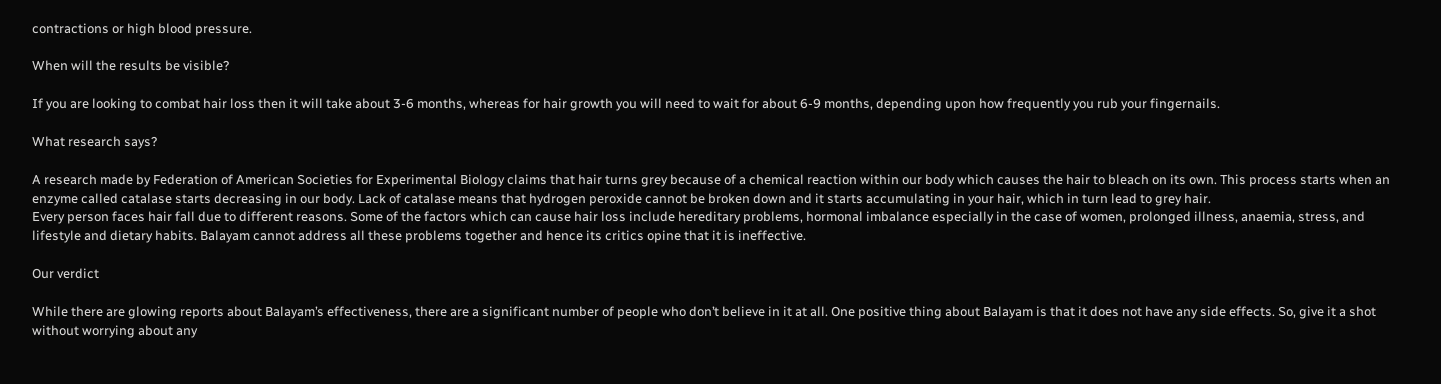contractions or high blood pressure.

When will the results be visible?

If you are looking to combat hair loss then it will take about 3-6 months, whereas for hair growth you will need to wait for about 6-9 months, depending upon how frequently you rub your fingernails.

What research says?

A research made by Federation of American Societies for Experimental Biology claims that hair turns grey because of a chemical reaction within our body which causes the hair to bleach on its own. This process starts when an enzyme called catalase starts decreasing in our body. Lack of catalase means that hydrogen peroxide cannot be broken down and it starts accumulating in your hair, which in turn lead to grey hair.
Every person faces hair fall due to different reasons. Some of the factors which can cause hair loss include hereditary problems, hormonal imbalance especially in the case of women, prolonged illness, anaemia, stress, and lifestyle and dietary habits. Balayam cannot address all these problems together and hence its critics opine that it is ineffective.

Our verdict

While there are glowing reports about Balayam’s effectiveness, there are a significant number of people who don’t believe in it at all. One positive thing about Balayam is that it does not have any side effects. So, give it a shot without worrying about any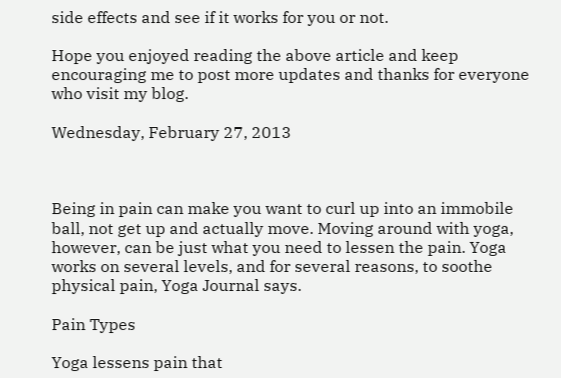side effects and see if it works for you or not.

Hope you enjoyed reading the above article and keep encouraging me to post more updates and thanks for everyone who visit my blog.

Wednesday, February 27, 2013



Being in pain can make you want to curl up into an immobile ball, not get up and actually move. Moving around with yoga, however, can be just what you need to lessen the pain. Yoga works on several levels, and for several reasons, to soothe physical pain, Yoga Journal says.

Pain Types

Yoga lessens pain that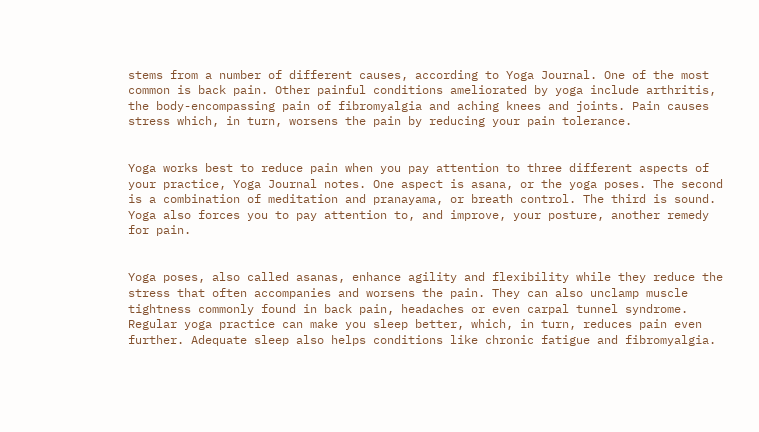stems from a number of different causes, according to Yoga Journal. One of the most common is back pain. Other painful conditions ameliorated by yoga include arthritis, the body-encompassing pain of fibromyalgia and aching knees and joints. Pain causes stress which, in turn, worsens the pain by reducing your pain tolerance.


Yoga works best to reduce pain when you pay attention to three different aspects of your practice, Yoga Journal notes. One aspect is asana, or the yoga poses. The second is a combination of meditation and pranayama, or breath control. The third is sound. Yoga also forces you to pay attention to, and improve, your posture, another remedy for pain.


Yoga poses, also called asanas, enhance agility and flexibility while they reduce the stress that often accompanies and worsens the pain. They can also unclamp muscle tightness commonly found in back pain, headaches or even carpal tunnel syndrome. Regular yoga practice can make you sleep better, which, in turn, reduces pain even further. Adequate sleep also helps conditions like chronic fatigue and fibromyalgia.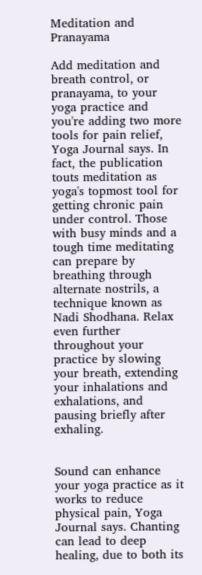Meditation and Pranayama

Add meditation and breath control, or pranayama, to your yoga practice and you're adding two more tools for pain relief, Yoga Journal says. In fact, the publication touts meditation as yoga's topmost tool for getting chronic pain under control. Those with busy minds and a tough time meditating can prepare by breathing through alternate nostrils, a technique known as Nadi Shodhana. Relax even further throughout your practice by slowing your breath, extending your inhalations and exhalations, and pausing briefly after exhaling.


Sound can enhance your yoga practice as it works to reduce physical pain, Yoga Journal says. Chanting can lead to deep healing, due to both its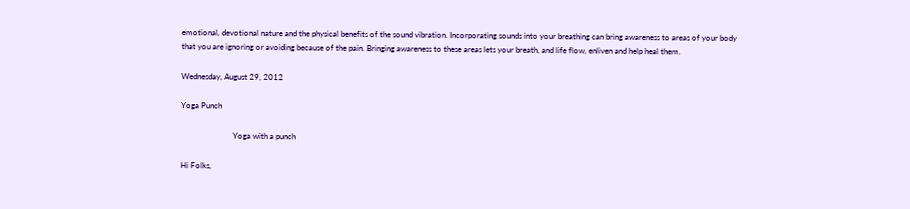emotional, devotional nature and the physical benefits of the sound vibration. Incorporating sounds into your breathing can bring awareness to areas of your body that you are ignoring or avoiding because of the pain. Bringing awareness to these areas lets your breath, and life flow, enliven and help heal them.

Wednesday, August 29, 2012

Yoga Punch

                          Yoga with a punch

Hi Folks,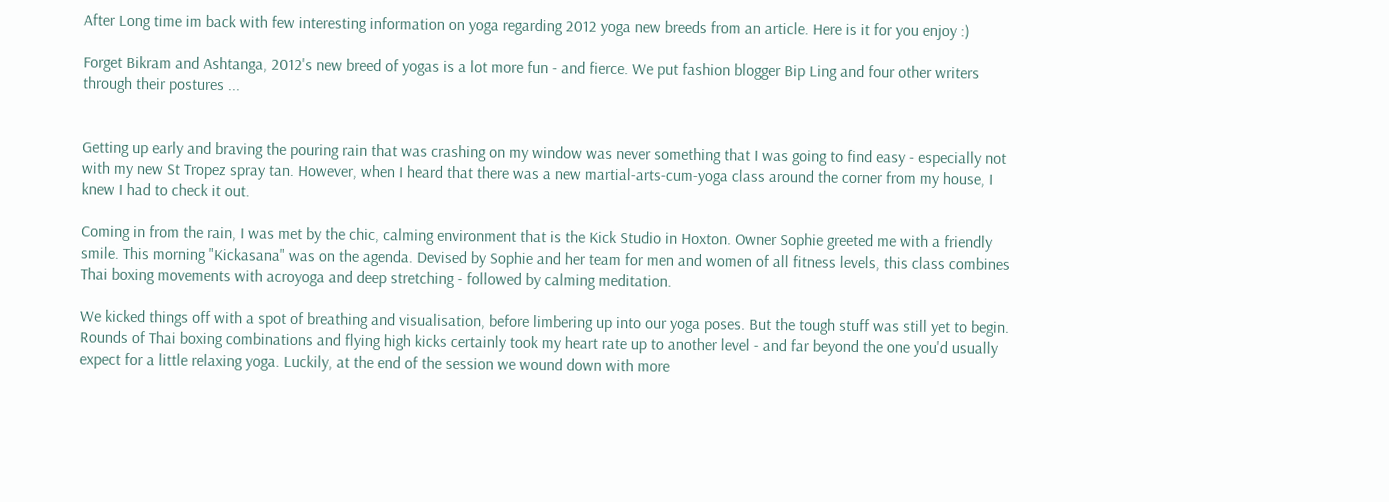After Long time im back with few interesting information on yoga regarding 2012 yoga new breeds from an article. Here is it for you enjoy :)

Forget Bikram and Ashtanga, 2012's new breed of yogas is a lot more fun - and fierce. We put fashion blogger Bip Ling and four other writers through their postures ...


Getting up early and braving the pouring rain that was crashing on my window was never something that I was going to find easy - especially not with my new St Tropez spray tan. However, when I heard that there was a new martial-arts-cum-yoga class around the corner from my house, I knew I had to check it out.

Coming in from the rain, I was met by the chic, calming environment that is the Kick Studio in Hoxton. Owner Sophie greeted me with a friendly smile. This morning "Kickasana" was on the agenda. Devised by Sophie and her team for men and women of all fitness levels, this class combines Thai boxing movements with acroyoga and deep stretching - followed by calming meditation.

We kicked things off with a spot of breathing and visualisation, before limbering up into our yoga poses. But the tough stuff was still yet to begin. Rounds of Thai boxing combinations and flying high kicks certainly took my heart rate up to another level - and far beyond the one you'd usually expect for a little relaxing yoga. Luckily, at the end of the session we wound down with more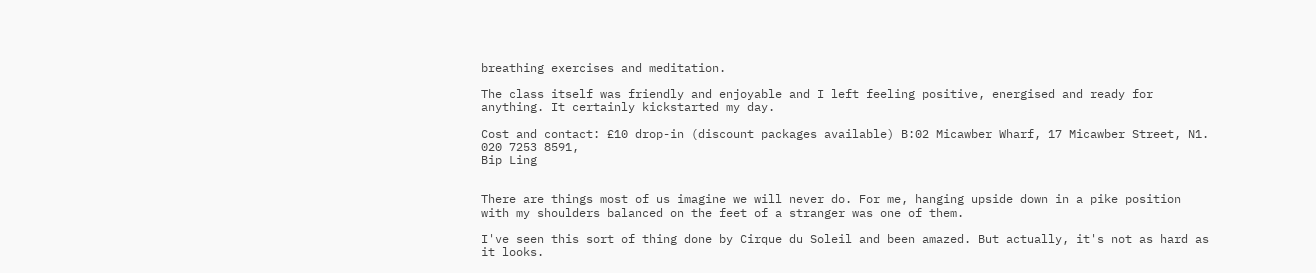breathing exercises and meditation.

The class itself was friendly and enjoyable and I left feeling positive, energised and ready for anything. It certainly kickstarted my day.

Cost and contact: £10 drop-in (discount packages available) B:02 Micawber Wharf, 17 Micawber Street, N1. 020 7253 8591,
Bip Ling


There are things most of us imagine we will never do. For me, hanging upside down in a pike position with my shoulders balanced on the feet of a stranger was one of them.

I've seen this sort of thing done by Cirque du Soleil and been amazed. But actually, it's not as hard as it looks.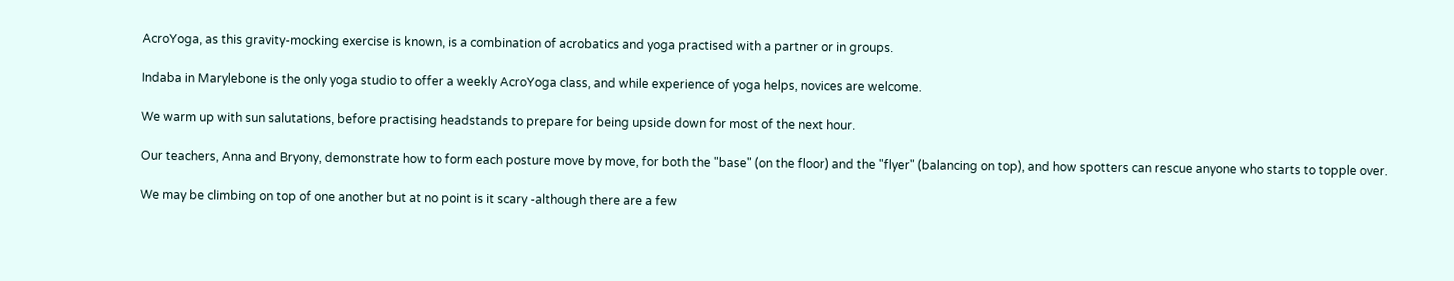AcroYoga, as this gravity-mocking exercise is known, is a combination of acrobatics and yoga practised with a partner or in groups.

Indaba in Marylebone is the only yoga studio to offer a weekly AcroYoga class, and while experience of yoga helps, novices are welcome.

We warm up with sun salutations, before practising headstands to prepare for being upside down for most of the next hour.

Our teachers, Anna and Bryony, demonstrate how to form each posture move by move, for both the "base" (on the floor) and the "flyer" (balancing on top), and how spotters can rescue anyone who starts to topple over.

We may be climbing on top of one another but at no point is it scary -although there are a few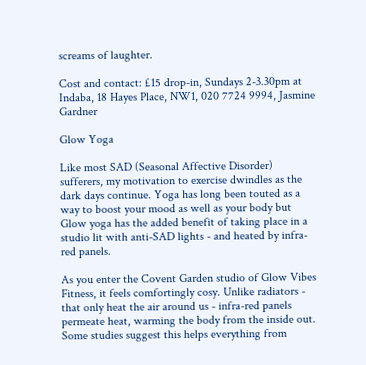screams of laughter.

Cost and contact: £15 drop-in, Sundays 2-3.30pm at Indaba, 18 Hayes Place, NW1, 020 7724 9994, Jasmine Gardner

Glow Yoga

Like most SAD (Seasonal Affective Disorder) sufferers, my motivation to exercise dwindles as the dark days continue. Yoga has long been touted as a way to boost your mood as well as your body but Glow yoga has the added benefit of taking place in a studio lit with anti-SAD lights - and heated by infra-red panels.

As you enter the Covent Garden studio of Glow Vibes Fitness, it feels comfortingly cosy. Unlike radiators - that only heat the air around us - infra-red panels permeate heat, warming the body from the inside out. Some studies suggest this helps everything from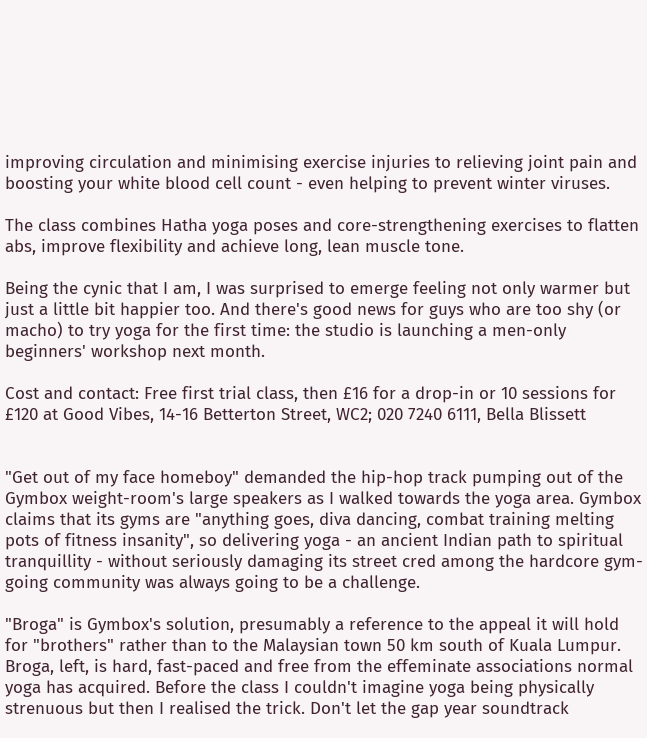improving circulation and minimising exercise injuries to relieving joint pain and boosting your white blood cell count - even helping to prevent winter viruses.

The class combines Hatha yoga poses and core-strengthening exercises to flatten abs, improve flexibility and achieve long, lean muscle tone.

Being the cynic that I am, I was surprised to emerge feeling not only warmer but just a little bit happier too. And there's good news for guys who are too shy (or macho) to try yoga for the first time: the studio is launching a men-only beginners' workshop next month.

Cost and contact: Free first trial class, then £16 for a drop-in or 10 sessions for £120 at Good Vibes, 14-16 Betterton Street, WC2; 020 7240 6111, Bella Blissett


"Get out of my face homeboy" demanded the hip-hop track pumping out of the Gymbox weight-room's large speakers as I walked towards the yoga area. Gymbox claims that its gyms are "anything goes, diva dancing, combat training melting pots of fitness insanity", so delivering yoga - an ancient Indian path to spiritual tranquillity - without seriously damaging its street cred among the hardcore gym-going community was always going to be a challenge.

"Broga" is Gymbox's solution, presumably a reference to the appeal it will hold for "brothers" rather than to the Malaysian town 50 km south of Kuala Lumpur. Broga, left, is hard, fast-paced and free from the effeminate associations normal yoga has acquired. Before the class I couldn't imagine yoga being physically strenuous but then I realised the trick. Don't let the gap year soundtrack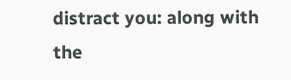distract you: along with the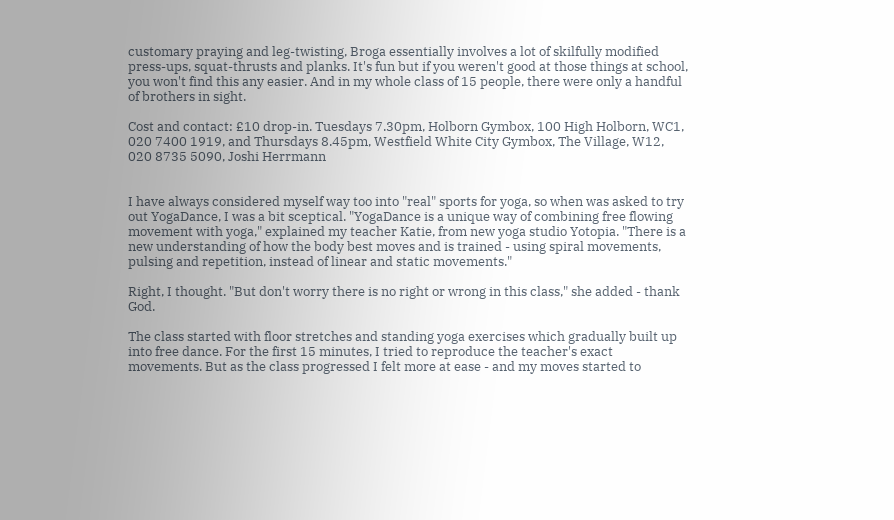customary praying and leg-twisting, Broga essentially involves a lot of skilfully modified press-ups, squat-thrusts and planks. It's fun but if you weren't good at those things at school, you won't find this any easier. And in my whole class of 15 people, there were only a handful of brothers in sight.

Cost and contact: £10 drop-in. Tuesdays 7.30pm, Holborn Gymbox, 100 High Holborn, WC1, 020 7400 1919, and Thursdays 8.45pm, Westfield White City Gymbox, The Village, W12, 020 8735 5090, Joshi Herrmann


I have always considered myself way too into "real" sports for yoga, so when was asked to try out YogaDance, I was a bit sceptical. "YogaDance is a unique way of combining free flowing movement with yoga," explained my teacher Katie, from new yoga studio Yotopia. "There is a new understanding of how the body best moves and is trained - using spiral movements, pulsing and repetition, instead of linear and static movements."

Right, I thought. "But don't worry there is no right or wrong in this class," she added - thank God.

The class started with floor stretches and standing yoga exercises which gradually built up into free dance. For the first 15 minutes, I tried to reproduce the teacher's exact movements. But as the class progressed I felt more at ease - and my moves started to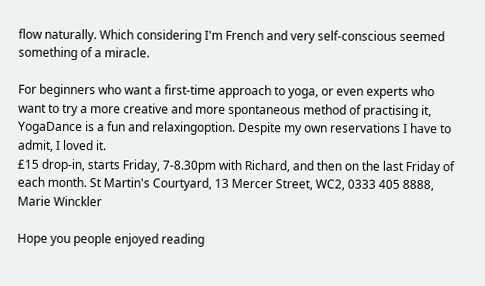flow naturally. Which considering I'm French and very self-conscious seemed something of a miracle.

For beginners who want a first-time approach to yoga, or even experts who want to try a more creative and more spontaneous method of practising it, YogaDance is a fun and relaxingoption. Despite my own reservations I have to admit, I loved it.
£15 drop-in, starts Friday, 7-8.30pm with Richard, and then on the last Friday of each month. St Martin's Courtyard, 13 Mercer Street, WC2, 0333 405 8888, Marie Winckler

Hope you people enjoyed reading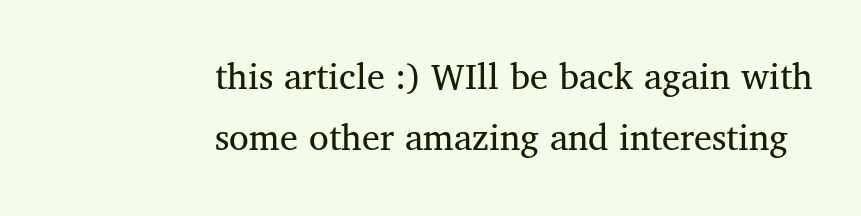this article :) WIll be back again with some other amazing and interesting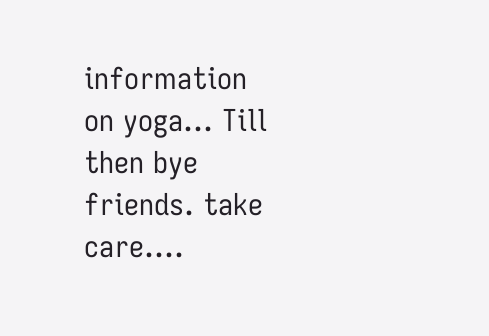information on yoga... Till then bye friends. take care....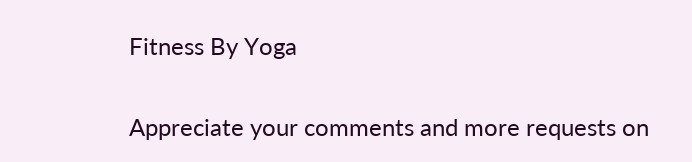Fitness By Yoga

Appreciate your comments and more requests on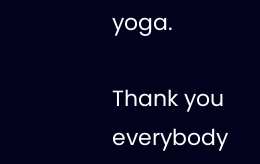yoga.

Thank you everybody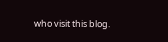who visit this blog.